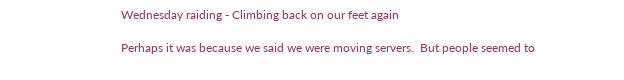Wednesday raiding - Climbing back on our feet again

Perhaps it was because we said we were moving servers.  But people seemed to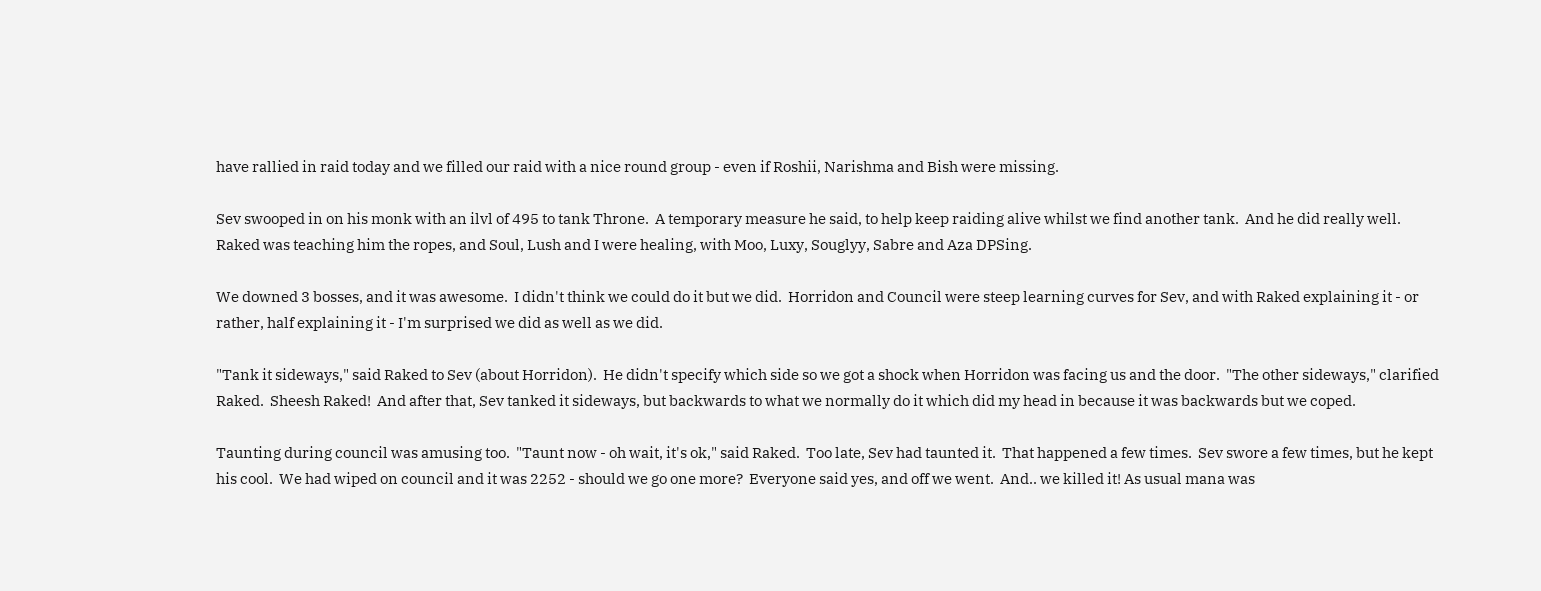have rallied in raid today and we filled our raid with a nice round group - even if Roshii, Narishma and Bish were missing.

Sev swooped in on his monk with an ilvl of 495 to tank Throne.  A temporary measure he said, to help keep raiding alive whilst we find another tank.  And he did really well. Raked was teaching him the ropes, and Soul, Lush and I were healing, with Moo, Luxy, Souglyy, Sabre and Aza DPSing.

We downed 3 bosses, and it was awesome.  I didn't think we could do it but we did.  Horridon and Council were steep learning curves for Sev, and with Raked explaining it - or rather, half explaining it - I'm surprised we did as well as we did.

"Tank it sideways," said Raked to Sev (about Horridon).  He didn't specify which side so we got a shock when Horridon was facing us and the door.  "The other sideways," clarified Raked.  Sheesh Raked!  And after that, Sev tanked it sideways, but backwards to what we normally do it which did my head in because it was backwards but we coped.

Taunting during council was amusing too.  "Taunt now - oh wait, it's ok," said Raked.  Too late, Sev had taunted it.  That happened a few times.  Sev swore a few times, but he kept his cool.  We had wiped on council and it was 2252 - should we go one more?  Everyone said yes, and off we went.  And.. we killed it! As usual mana was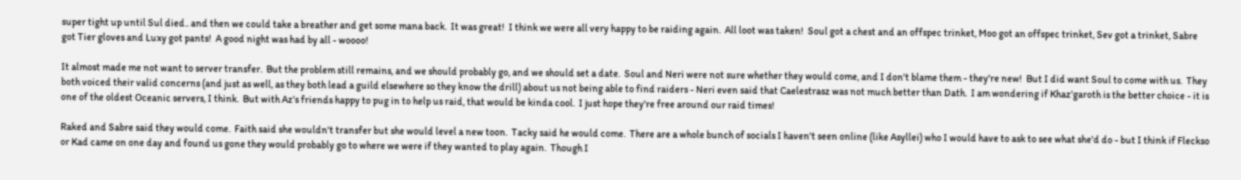super tight up until Sul died.. and then we could take a breather and get some mana back.  It was great!  I think we were all very happy to be raiding again.  All loot was taken!  Soul got a chest and an offspec trinket, Moo got an offspec trinket, Sev got a trinket, Sabre got Tier gloves and Luxy got pants!  A good night was had by all - woooo!

It almost made me not want to server transfer.  But the problem still remains, and we should probably go, and we should set a date.  Soul and Neri were not sure whether they would come, and I don't blame them - they're new!  But I did want Soul to come with us.  They both voiced their valid concerns (and just as well, as they both lead a guild elsewhere so they know the drill) about us not being able to find raiders - Neri even said that Caelestrasz was not much better than Dath.  I am wondering if Khaz'garoth is the better choice - it is one of the oldest Oceanic servers, I think.  But with Az's friends happy to pug in to help us raid, that would be kinda cool.  I just hope they're free around our raid times!

Raked and Sabre said they would come.  Faith said she wouldn't transfer but she would level a new toon.  Tacky said he would come.  There are a whole bunch of socials I haven't seen online (like Asyllei) who I would have to ask to see what she'd do - but I think if Fleckso or Kad came on one day and found us gone they would probably go to where we were if they wanted to play again.  Though I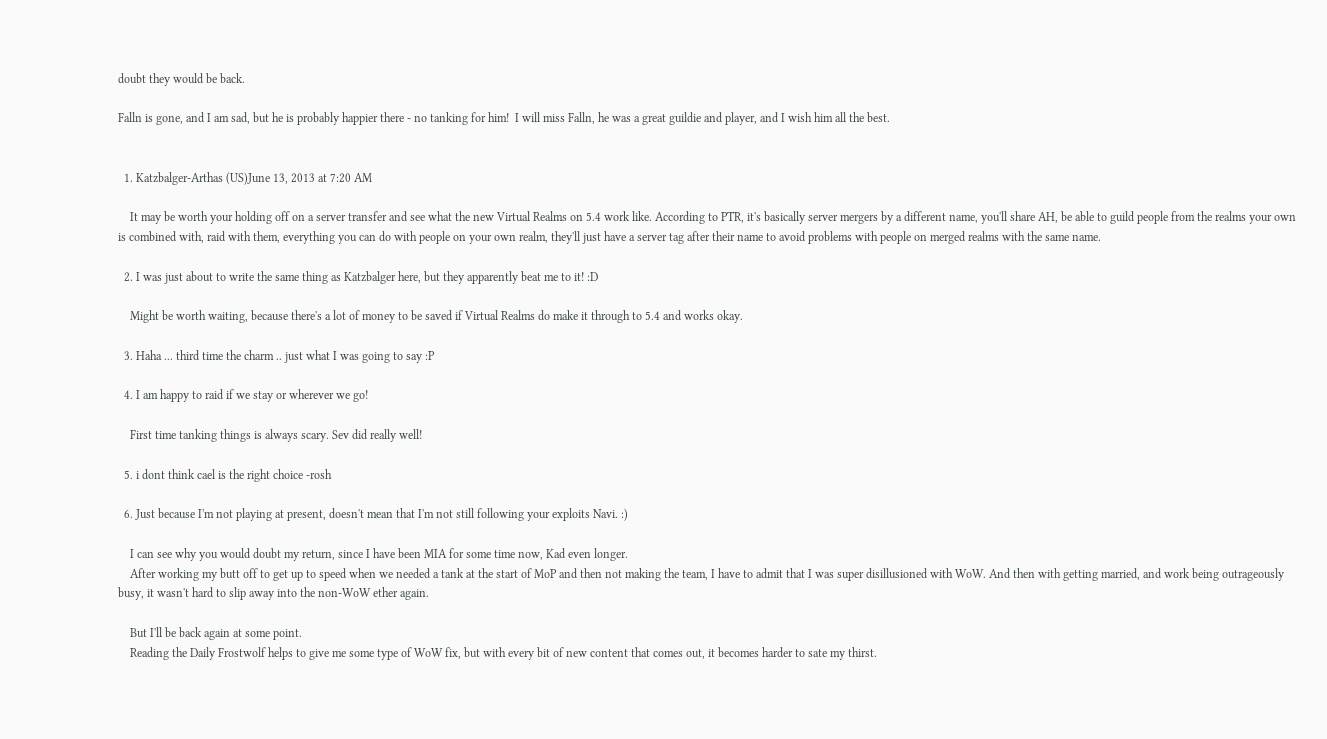doubt they would be back.

Falln is gone, and I am sad, but he is probably happier there - no tanking for him!  I will miss Falln, he was a great guildie and player, and I wish him all the best.


  1. Katzbalger-Arthas (US)June 13, 2013 at 7:20 AM

    It may be worth your holding off on a server transfer and see what the new Virtual Realms on 5.4 work like. According to PTR, it's basically server mergers by a different name, you'll share AH, be able to guild people from the realms your own is combined with, raid with them, everything you can do with people on your own realm, they'll just have a server tag after their name to avoid problems with people on merged realms with the same name.

  2. I was just about to write the same thing as Katzbalger here, but they apparently beat me to it! :D

    Might be worth waiting, because there's a lot of money to be saved if Virtual Realms do make it through to 5.4 and works okay.

  3. Haha ... third time the charm .. just what I was going to say :P

  4. I am happy to raid if we stay or wherever we go!

    First time tanking things is always scary. Sev did really well!

  5. i dont think cael is the right choice -rosh

  6. Just because I'm not playing at present, doesn't mean that I'm not still following your exploits Navi. :)

    I can see why you would doubt my return, since I have been MIA for some time now, Kad even longer.
    After working my butt off to get up to speed when we needed a tank at the start of MoP and then not making the team, I have to admit that I was super disillusioned with WoW. And then with getting married, and work being outrageously busy, it wasn't hard to slip away into the non-WoW ether again.

    But I'll be back again at some point.
    Reading the Daily Frostwolf helps to give me some type of WoW fix, but with every bit of new content that comes out, it becomes harder to sate my thirst.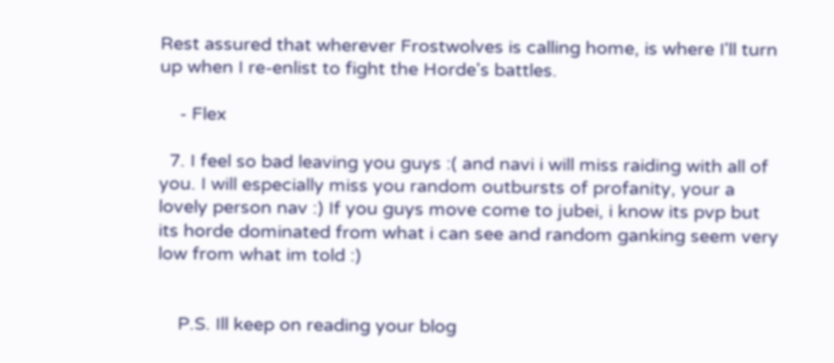Rest assured that wherever Frostwolves is calling home, is where I'll turn up when I re-enlist to fight the Horde's battles.

    - Flex

  7. I feel so bad leaving you guys :( and navi i will miss raiding with all of you. I will especially miss you random outbursts of profanity, your a lovely person nav :) If you guys move come to jubei, i know its pvp but its horde dominated from what i can see and random ganking seem very low from what im told :)


    P.S. Ill keep on reading your blog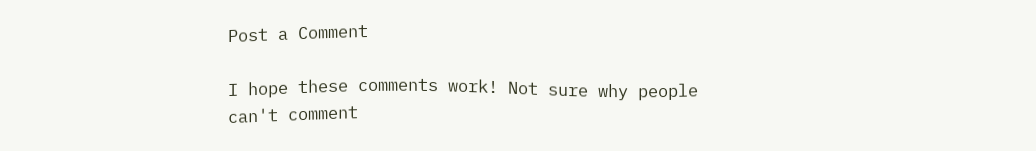Post a Comment

I hope these comments work! Not sure why people can't comment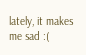lately, it makes me sad :(